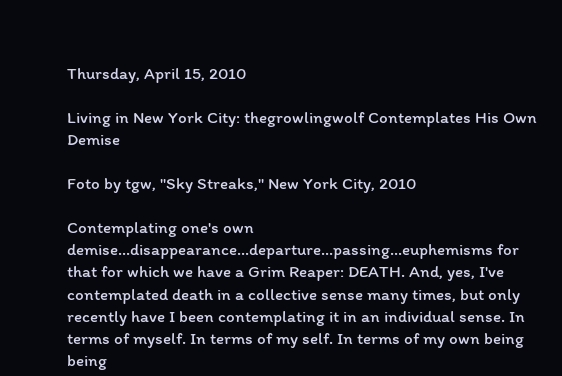Thursday, April 15, 2010

Living in New York City: thegrowlingwolf Contemplates His Own Demise

Foto by tgw, "Sky Streaks," New York City, 2010

Contemplating one's own demise...disappearance...departure...passing...euphemisms for that for which we have a Grim Reaper: DEATH. And, yes, I've contemplated death in a collective sense many times, but only recently have I been contemplating it in an individual sense. In terms of myself. In terms of my self. In terms of my own being being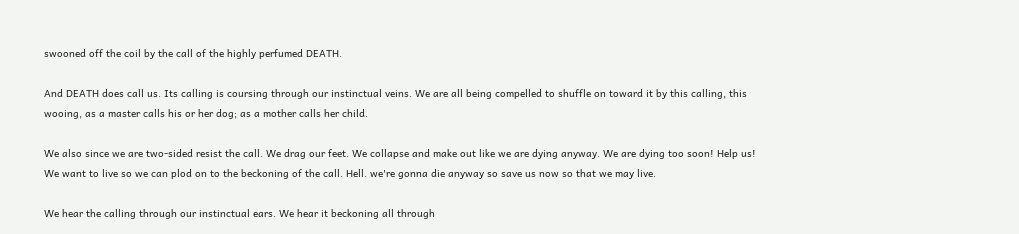swooned off the coil by the call of the highly perfumed DEATH.

And DEATH does call us. Its calling is coursing through our instinctual veins. We are all being compelled to shuffle on toward it by this calling, this wooing, as a master calls his or her dog; as a mother calls her child.

We also since we are two-sided resist the call. We drag our feet. We collapse and make out like we are dying anyway. We are dying too soon! Help us! We want to live so we can plod on to the beckoning of the call. Hell. we're gonna die anyway so save us now so that we may live.

We hear the calling through our instinctual ears. We hear it beckoning all through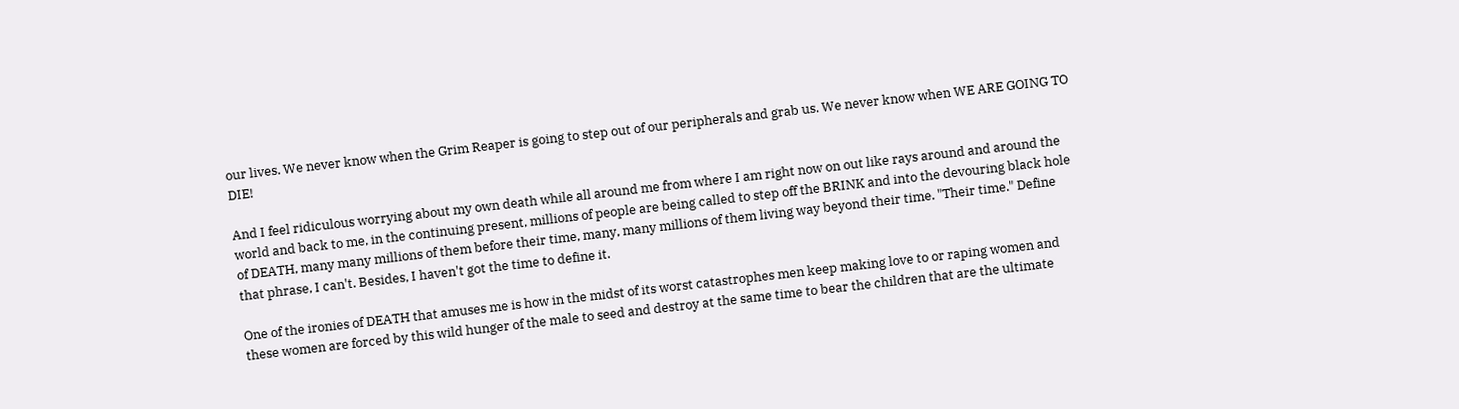our lives. We never know when the Grim Reaper is going to step out of our peripherals and grab us. We never know when WE ARE GOING TO DIE!

And I feel ridiculous worrying about my own death while all around me from where I am right now on out like rays around and around the world and back to me, in the continuing present, millions of people are being called to step off the BRINK and into the devouring black hole of DEATH, many many millions of them before their time, many, many millions of them living way beyond their time. "Their time." Define that phrase, I can't. Besides, I haven't got the time to define it.

One of the ironies of DEATH that amuses me is how in the midst of its worst catastrophes men keep making love to or raping women and these women are forced by this wild hunger of the male to seed and destroy at the same time to bear the children that are the ultimate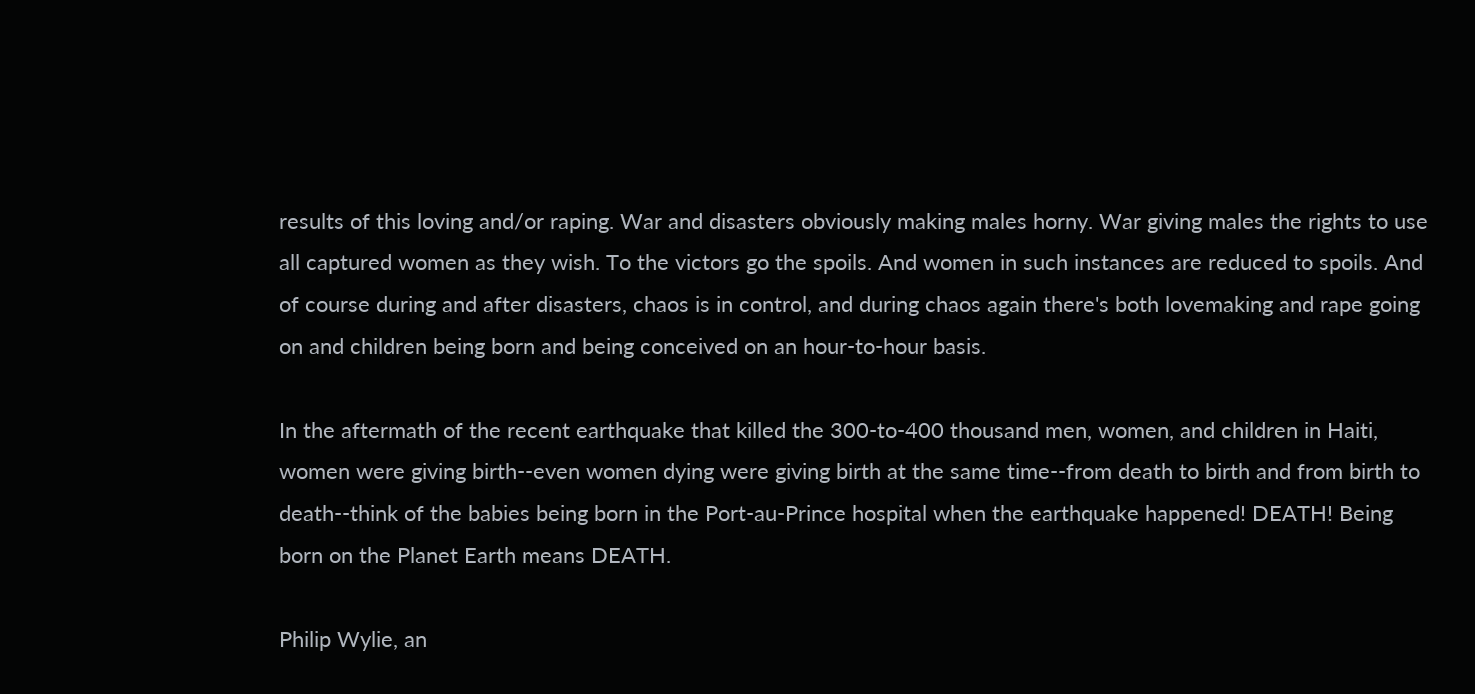results of this loving and/or raping. War and disasters obviously making males horny. War giving males the rights to use all captured women as they wish. To the victors go the spoils. And women in such instances are reduced to spoils. And of course during and after disasters, chaos is in control, and during chaos again there's both lovemaking and rape going on and children being born and being conceived on an hour-to-hour basis.

In the aftermath of the recent earthquake that killed the 300-to-400 thousand men, women, and children in Haiti, women were giving birth--even women dying were giving birth at the same time--from death to birth and from birth to death--think of the babies being born in the Port-au-Prince hospital when the earthquake happened! DEATH! Being born on the Planet Earth means DEATH.

Philip Wylie, an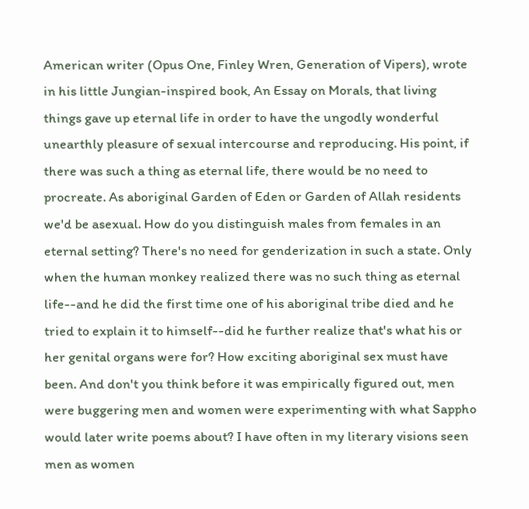American writer (Opus One, Finley Wren, Generation of Vipers), wrote in his little Jungian-inspired book, An Essay on Morals, that living things gave up eternal life in order to have the ungodly wonderful unearthly pleasure of sexual intercourse and reproducing. His point, if there was such a thing as eternal life, there would be no need to procreate. As aboriginal Garden of Eden or Garden of Allah residents we'd be asexual. How do you distinguish males from females in an eternal setting? There's no need for genderization in such a state. Only when the human monkey realized there was no such thing as eternal life--and he did the first time one of his aboriginal tribe died and he tried to explain it to himself--did he further realize that's what his or her genital organs were for? How exciting aboriginal sex must have been. And don't you think before it was empirically figured out, men were buggering men and women were experimenting with what Sappho would later write poems about? I have often in my literary visions seen men as women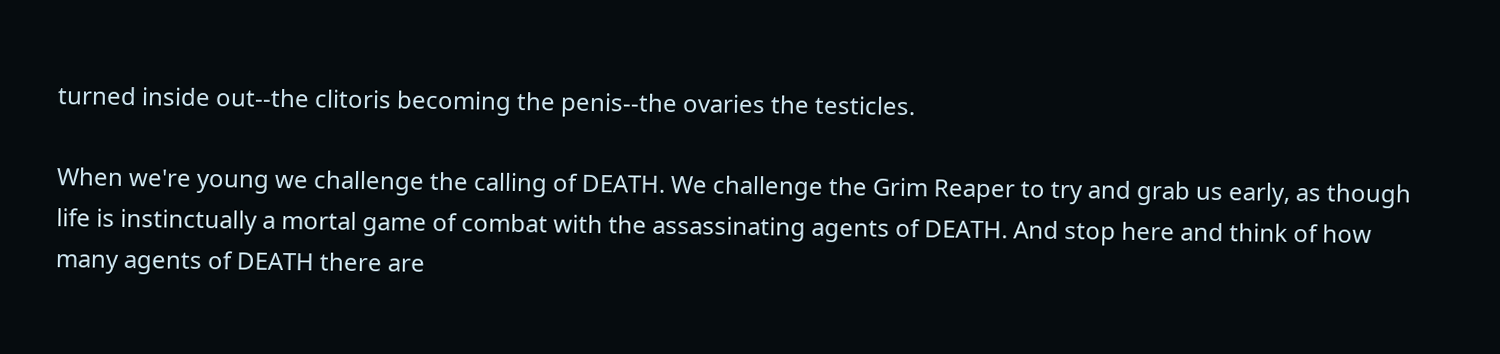turned inside out--the clitoris becoming the penis--the ovaries the testicles.

When we're young we challenge the calling of DEATH. We challenge the Grim Reaper to try and grab us early, as though life is instinctually a mortal game of combat with the assassinating agents of DEATH. And stop here and think of how many agents of DEATH there are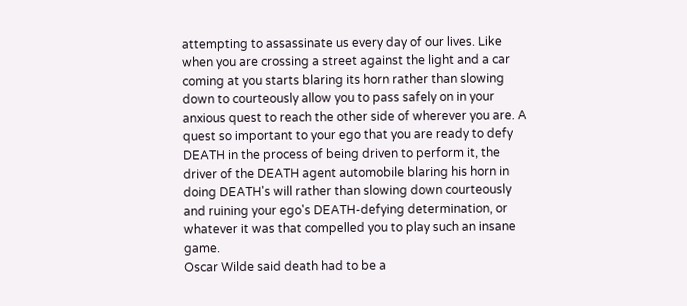attempting to assassinate us every day of our lives. Like when you are crossing a street against the light and a car coming at you starts blaring its horn rather than slowing down to courteously allow you to pass safely on in your anxious quest to reach the other side of wherever you are. A quest so important to your ego that you are ready to defy DEATH in the process of being driven to perform it, the driver of the DEATH agent automobile blaring his horn in doing DEATH's will rather than slowing down courteously and ruining your ego's DEATH-defying determination, or whatever it was that compelled you to play such an insane game.
Oscar Wilde said death had to be a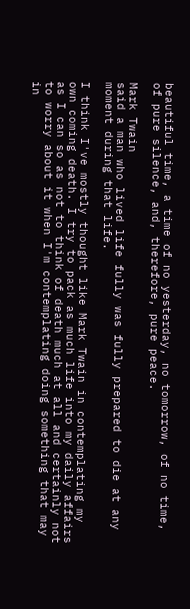beautiful time, a time of no yesterday, no tomorrow, of no time, of pure silence, and, therefore, pure peace.

Mark Twain
said a man who lived life fully was fully prepared to die at any moment during that life.

I think I've mostly thought like Mark Twain in contemplating my own coming death. I try to pack as much life into my daily affairs as I can so as not to think of death much at all and certainly not to worry about it when I'm contemplating doing something that may in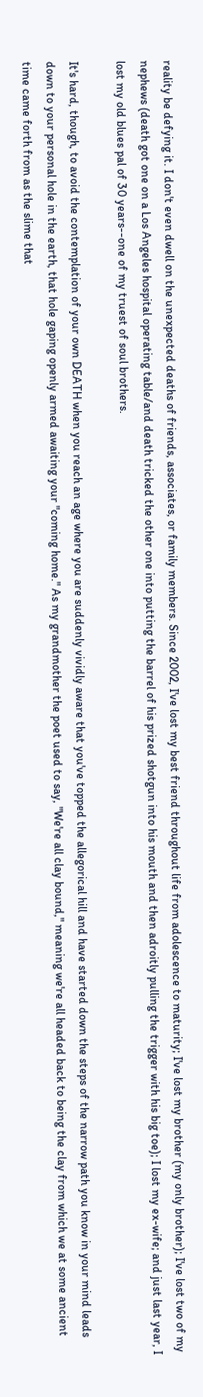reality be defying it. I don't even dwell on the unexpected deaths of friends, associates, or family members. Since 2002, I've lost my best friend throughout life from adolescence to maturity; I've lost my brother (my only brother); I've lost two of my nephews (death got one on a Los Angeles hospital operating table/and death tricked the other one into putting the barrel of his prized shotgun into his mouth and then adroitly pulling the trigger with his big toe); I lost my ex-wife; and just last year, I lost my old blues pal of 30 years--one of my truest of soul brothers.

It's hard, though, to avoid the contemplation of your own DEATH when you reach an age where you are suddenly vividly aware that you've topped the allegorical hill and have started down the steps of the narrow path you know in your mind leads down to your personal hole in the earth, that hole gaping openly armed awaiting your "coming home." As my grandmother the poet used to say, "We're all clay bound," meaning we're all headed back to being the clay from which we at some ancient time came forth from as the slime that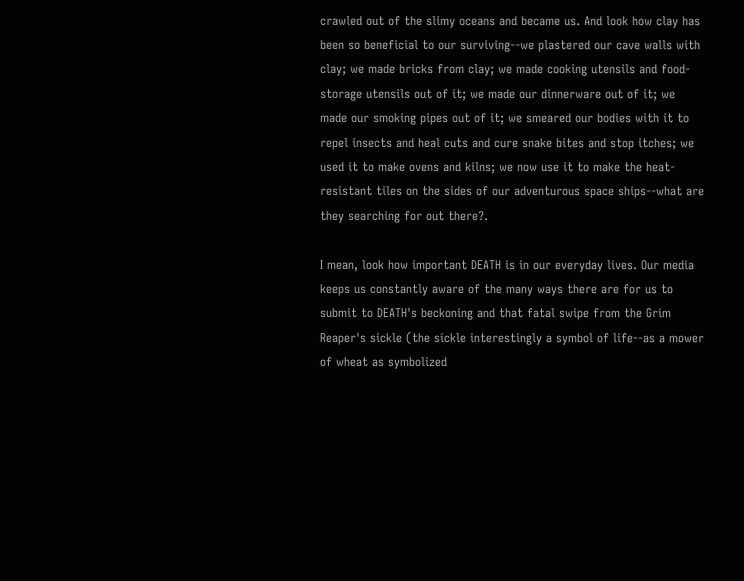crawled out of the slimy oceans and became us. And look how clay has been so beneficial to our surviving--we plastered our cave walls with clay; we made bricks from clay; we made cooking utensils and food-storage utensils out of it; we made our dinnerware out of it; we made our smoking pipes out of it; we smeared our bodies with it to repel insects and heal cuts and cure snake bites and stop itches; we used it to make ovens and kilns; we now use it to make the heat-resistant tiles on the sides of our adventurous space ships--what are they searching for out there?.

I mean, look how important DEATH is in our everyday lives. Our media keeps us constantly aware of the many ways there are for us to submit to DEATH's beckoning and that fatal swipe from the Grim Reaper's sickle (the sickle interestingly a symbol of life--as a mower of wheat as symbolized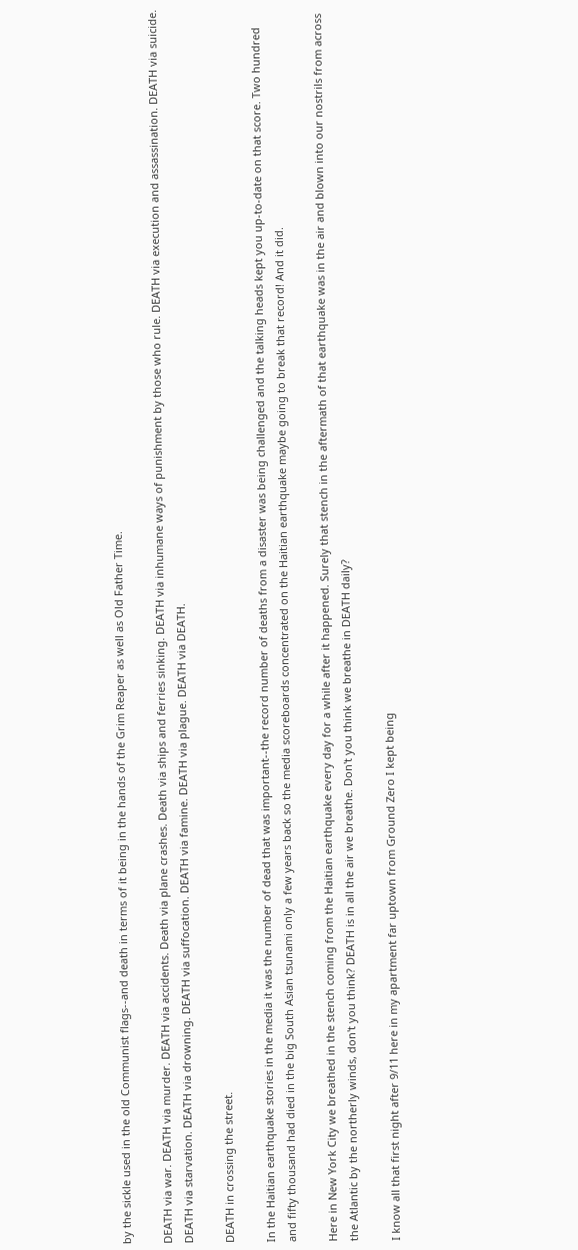by the sickle used in the old Communist flags--and death in terms of it being in the hands of the Grim Reaper as well as Old Father Time.

DEATH via war. DEATH via murder. DEATH via accidents. Death via plane crashes. Death via ships and ferries sinking. DEATH via inhumane ways of punishment by those who rule. DEATH via execution and assassination. DEATH via suicide. DEATH via starvation. DEATH via drowning. DEATH via suffocation. DEATH via famine. DEATH via plague. DEATH via DEATH.

DEATH in crossing the street.

In the Haitian earthquake stories in the media it was the number of dead that was important--the record number of deaths from a disaster was being challenged and the talking heads kept you up-to-date on that score. Two hundred and fifty thousand had died in the big South Asian tsunami only a few years back so the media scoreboards concentrated on the Haitian earthquake maybe going to break that record! And it did.

Here in New York City we breathed in the stench coming from the Haitian earthquake every day for a while after it happened. Surely that stench in the aftermath of that earthquake was in the air and blown into our nostrils from across the Atlantic by the northerly winds, don't you think? DEATH is in all the air we breathe. Don't you think we breathe in DEATH daily?

I know all that first night after 9/11 here in my apartment far uptown from Ground Zero I kept being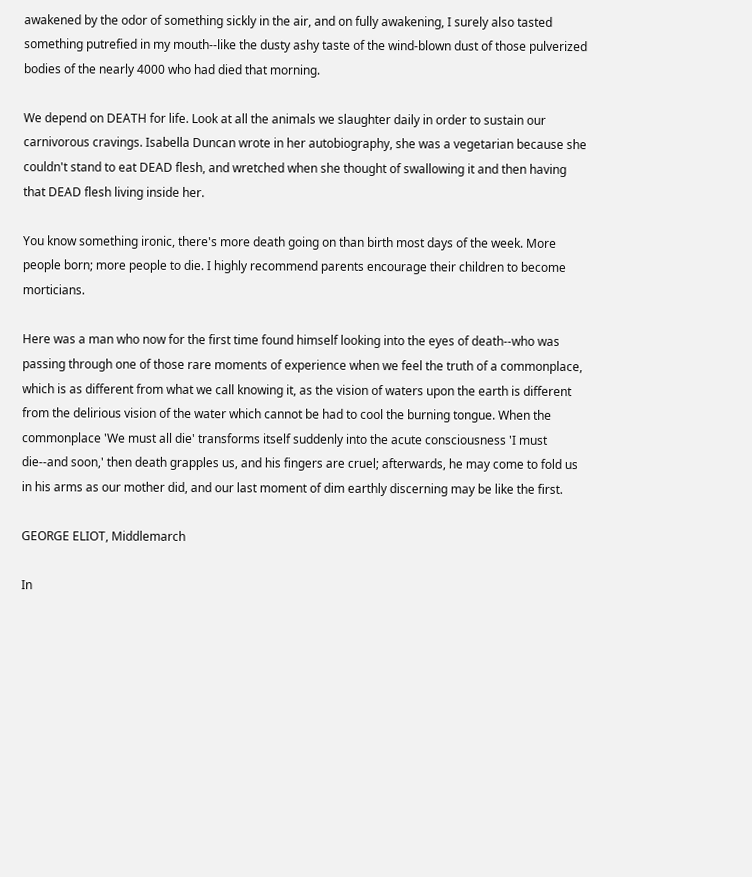awakened by the odor of something sickly in the air, and on fully awakening, I surely also tasted something putrefied in my mouth--like the dusty ashy taste of the wind-blown dust of those pulverized bodies of the nearly 4000 who had died that morning.

We depend on DEATH for life. Look at all the animals we slaughter daily in order to sustain our carnivorous cravings. Isabella Duncan wrote in her autobiography, she was a vegetarian because she couldn't stand to eat DEAD flesh, and wretched when she thought of swallowing it and then having that DEAD flesh living inside her.

You know something ironic, there's more death going on than birth most days of the week. More people born; more people to die. I highly recommend parents encourage their children to become morticians.

Here was a man who now for the first time found himself looking into the eyes of death--who was passing through one of those rare moments of experience when we feel the truth of a commonplace, which is as different from what we call knowing it, as the vision of waters upon the earth is different from the delirious vision of the water which cannot be had to cool the burning tongue. When the commonplace 'We must all die' transforms itself suddenly into the acute consciousness 'I must die--and soon,' then death grapples us, and his fingers are cruel; afterwards, he may come to fold us in his arms as our mother did, and our last moment of dim earthly discerning may be like the first.

GEORGE ELIOT, Middlemarch

In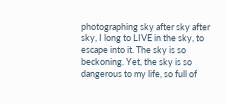photographing sky after sky after sky, I long to LIVE in the sky, to escape into it. The sky is so beckoning. Yet, the sky is so dangerous to my life, so full of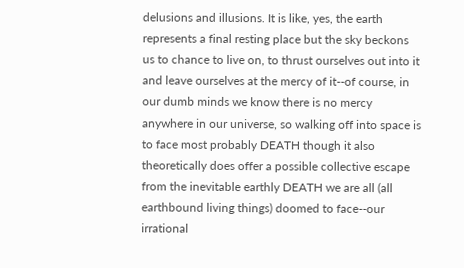delusions and illusions. It is like, yes, the earth represents a final resting place but the sky beckons us to chance to live on, to thrust ourselves out into it and leave ourselves at the mercy of it--of course, in our dumb minds we know there is no mercy anywhere in our universe, so walking off into space is to face most probably DEATH though it also theoretically does offer a possible collective escape from the inevitable earthly DEATH we are all (all earthbound living things) doomed to face--our irrational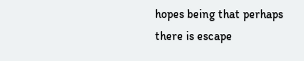hopes being that perhaps there is escape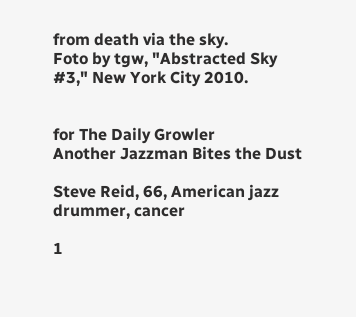from death via the sky.
Foto by tgw, "Abstracted Sky #3," New York City 2010.


for The Daily Growler
Another Jazzman Bites the Dust

Steve Reid, 66, American jazz drummer, cancer

1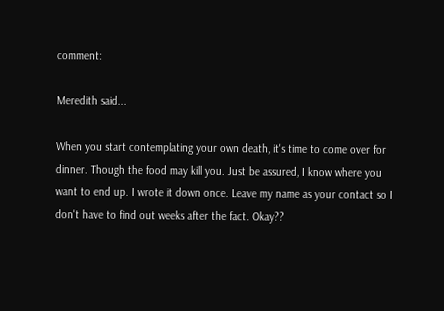comment:

Meredith said...

When you start contemplating your own death, it's time to come over for dinner. Though the food may kill you. Just be assured, I know where you want to end up. I wrote it down once. Leave my name as your contact so I don't have to find out weeks after the fact. Okay??